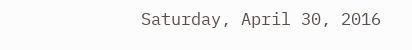Saturday, April 30, 2016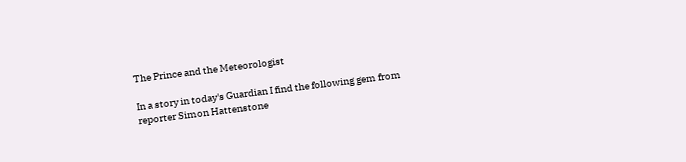The Prince and the Meteorologist

In a story in today's Guardian I find the following gem from reporter Simon Hattenstone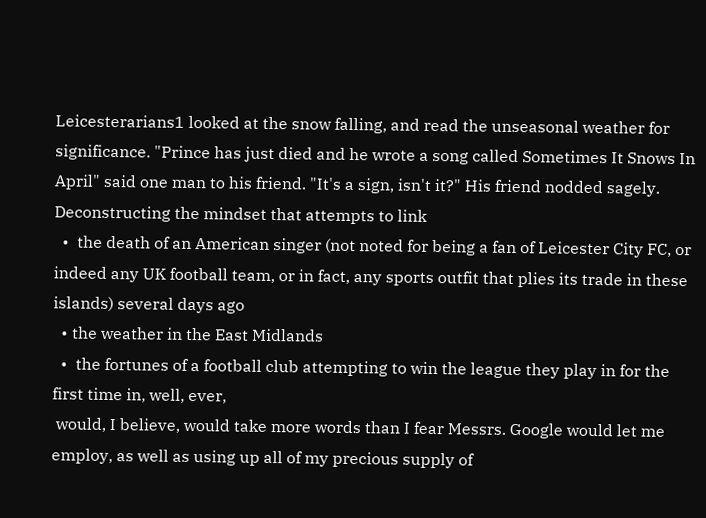Leicesterarians1 looked at the snow falling, and read the unseasonal weather for significance. "Prince has just died and he wrote a song called Sometimes It Snows In April" said one man to his friend. "It's a sign, isn't it?" His friend nodded sagely.
Deconstructing the mindset that attempts to link
  •  the death of an American singer (not noted for being a fan of Leicester City FC, or indeed any UK football team, or in fact, any sports outfit that plies its trade in these islands) several days ago
  • the weather in the East Midlands
  •  the fortunes of a football club attempting to win the league they play in for the first time in, well, ever,
 would, I believe, would take more words than I fear Messrs. Google would let me employ, as well as using up all of my precious supply of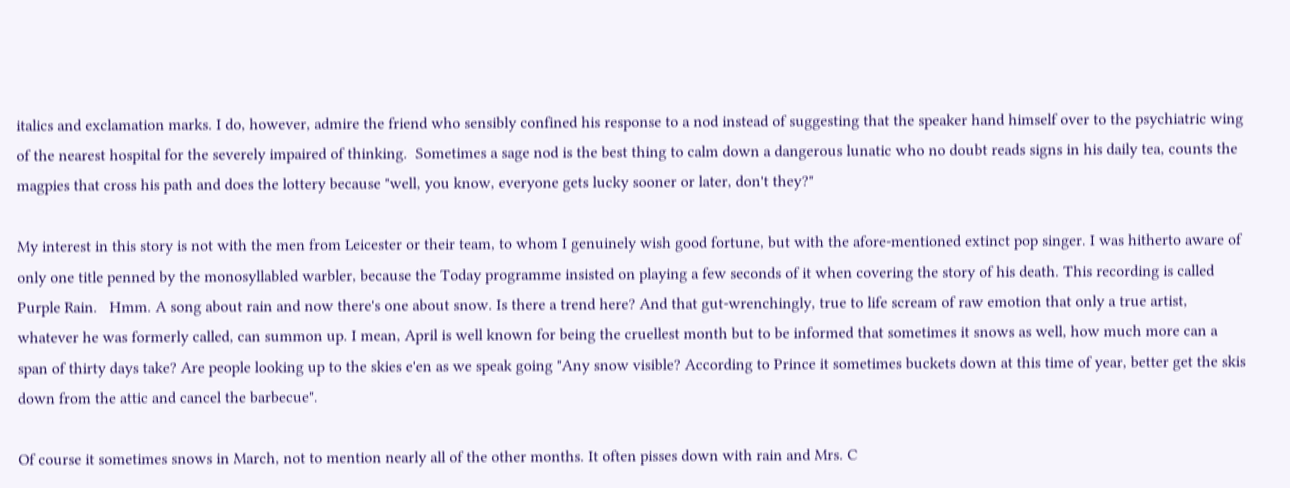italics and exclamation marks. I do, however, admire the friend who sensibly confined his response to a nod instead of suggesting that the speaker hand himself over to the psychiatric wing of the nearest hospital for the severely impaired of thinking.  Sometimes a sage nod is the best thing to calm down a dangerous lunatic who no doubt reads signs in his daily tea, counts the magpies that cross his path and does the lottery because "well, you know, everyone gets lucky sooner or later, don't they?"

My interest in this story is not with the men from Leicester or their team, to whom I genuinely wish good fortune, but with the afore-mentioned extinct pop singer. I was hitherto aware of only one title penned by the monosyllabled warbler, because the Today programme insisted on playing a few seconds of it when covering the story of his death. This recording is called Purple Rain.   Hmm. A song about rain and now there's one about snow. Is there a trend here? And that gut-wrenchingly, true to life scream of raw emotion that only a true artist, whatever he was formerly called, can summon up. I mean, April is well known for being the cruellest month but to be informed that sometimes it snows as well, how much more can a span of thirty days take? Are people looking up to the skies e'en as we speak going "Any snow visible? According to Prince it sometimes buckets down at this time of year, better get the skis down from the attic and cancel the barbecue".

Of course it sometimes snows in March, not to mention nearly all of the other months. It often pisses down with rain and Mrs. C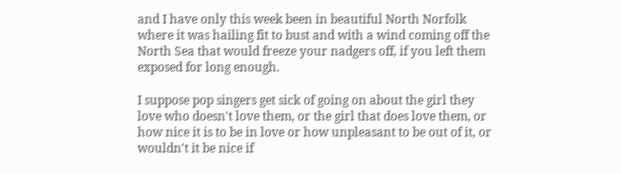and I have only this week been in beautiful North Norfolk where it was hailing fit to bust and with a wind coming off the North Sea that would freeze your nadgers off, if you left them exposed for long enough.

I suppose pop singers get sick of going on about the girl they love who doesn't love them, or the girl that does love them, or how nice it is to be in love or how unpleasant to be out of it, or wouldn't it be nice if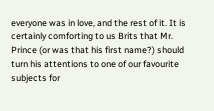everyone was in love, and the rest of it. It is certainly comforting to us Brits that Mr. Prince (or was that his first name?) should turn his attentions to one of our favourite subjects for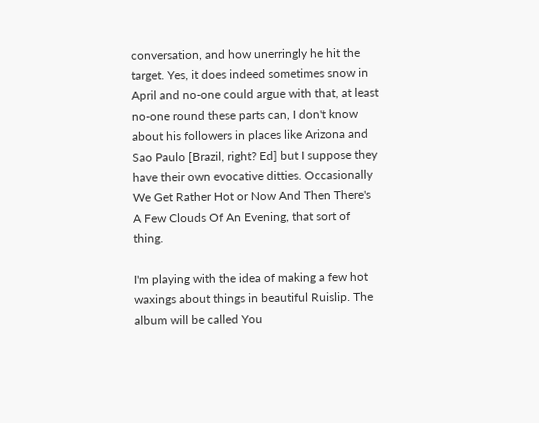conversation, and how unerringly he hit the target. Yes, it does indeed sometimes snow in April and no-one could argue with that, at least no-one round these parts can, I don't know about his followers in places like Arizona and Sao Paulo [Brazil, right? Ed] but I suppose they have their own evocative ditties. Occasionally We Get Rather Hot or Now And Then There's A Few Clouds Of An Evening, that sort of thing.

I'm playing with the idea of making a few hot waxings about things in beautiful Ruislip. The album will be called You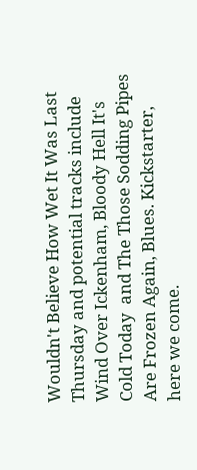Wouldn't Believe How Wet It Was Last Thursday and potential tracks include Wind Over Ickenham, Bloody Hell It's Cold Today  and The Those Sodding Pipes Are Frozen Again, Blues. Kickstarter, here we come.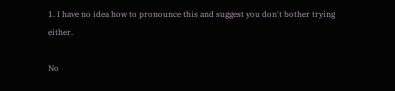1. I have no idea how to pronounce this and suggest you don't bother trying either.

No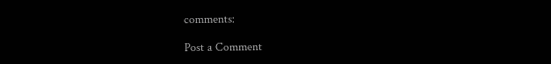comments:

Post a Comment